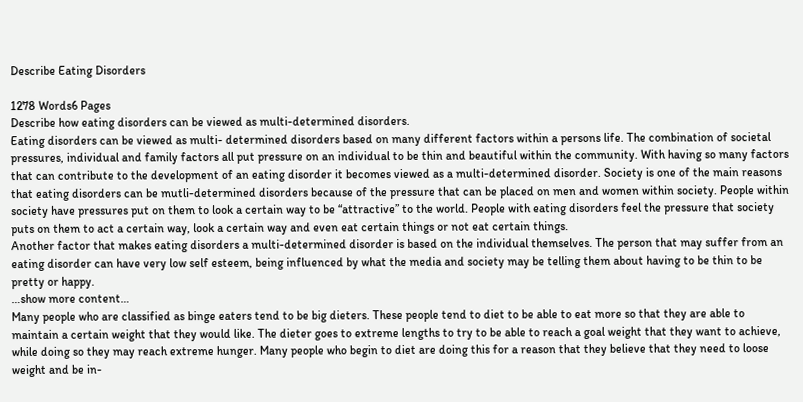Describe Eating Disorders

1278 Words6 Pages
Describe how eating disorders can be viewed as multi-determined disorders.
Eating disorders can be viewed as multi- determined disorders based on many different factors within a persons life. The combination of societal pressures, individual and family factors all put pressure on an individual to be thin and beautiful within the community. With having so many factors that can contribute to the development of an eating disorder it becomes viewed as a multi-determined disorder. Society is one of the main reasons that eating disorders can be mutli-determined disorders because of the pressure that can be placed on men and women within society. People within society have pressures put on them to look a certain way to be “attractive” to the world. People with eating disorders feel the pressure that society puts on them to act a certain way, look a certain way and even eat certain things or not eat certain things.
Another factor that makes eating disorders a multi-determined disorder is based on the individual themselves. The person that may suffer from an eating disorder can have very low self esteem, being influenced by what the media and society may be telling them about having to be thin to be pretty or happy.
…show more content…
Many people who are classified as binge eaters tend to be big dieters. These people tend to diet to be able to eat more so that they are able to maintain a certain weight that they would like. The dieter goes to extreme lengths to try to be able to reach a goal weight that they want to achieve, while doing so they may reach extreme hunger. Many people who begin to diet are doing this for a reason that they believe that they need to loose weight and be in-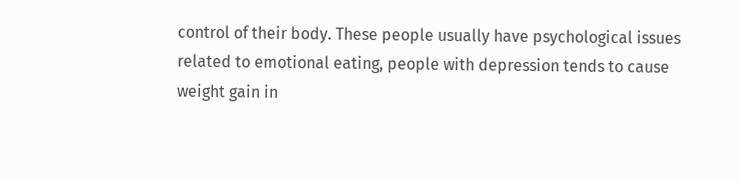control of their body. These people usually have psychological issues related to emotional eating, people with depression tends to cause weight gain in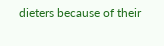dieters because of their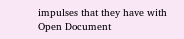impulses that they have with
Open Document